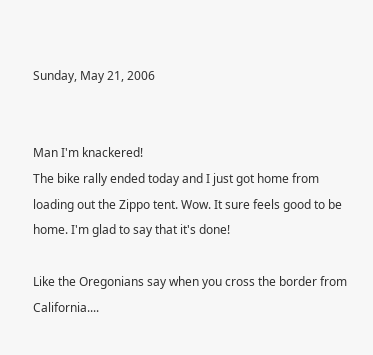Sunday, May 21, 2006


Man I'm knackered!
The bike rally ended today and I just got home from loading out the Zippo tent. Wow. It sure feels good to be home. I'm glad to say that it's done!

Like the Oregonians say when you cross the border from California....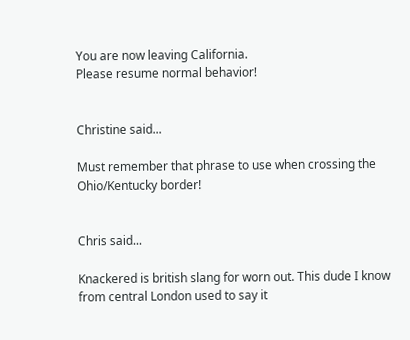You are now leaving California.
Please resume normal behavior!


Christine said...

Must remember that phrase to use when crossing the Ohio/Kentucky border!


Chris said...

Knackered is british slang for worn out. This dude I know from central London used to say it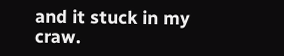and it stuck in my craw.